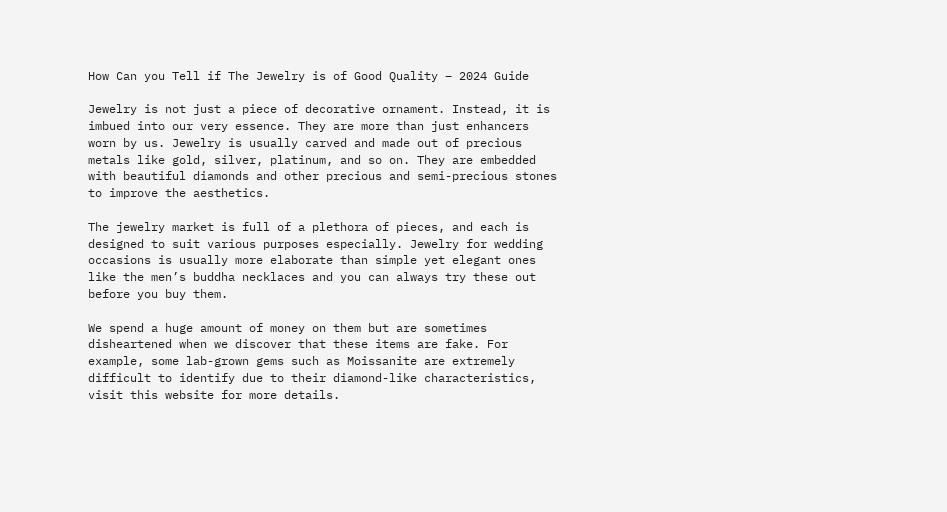How Can you Tell if The Jewelry is of Good Quality – 2024 Guide

Jewelry is not just a piece of decorative ornament. Instead, it is imbued into our very essence. They are more than just enhancers worn by us. Jewelry is usually carved and made out of precious metals like gold, silver, platinum, and so on. They are embedded with beautiful diamonds and other precious and semi-precious stones to improve the aesthetics.

The jewelry market is full of a plethora of pieces, and each is designed to suit various purposes especially. Jewelry for wedding occasions is usually more elaborate than simple yet elegant ones like the men’s buddha necklaces and you can always try these out before you buy them.

We spend a huge amount of money on them but are sometimes disheartened when we discover that these items are fake. For example, some lab-grown gems such as Moissanite are extremely difficult to identify due to their diamond-like characteristics, visit this website for more details.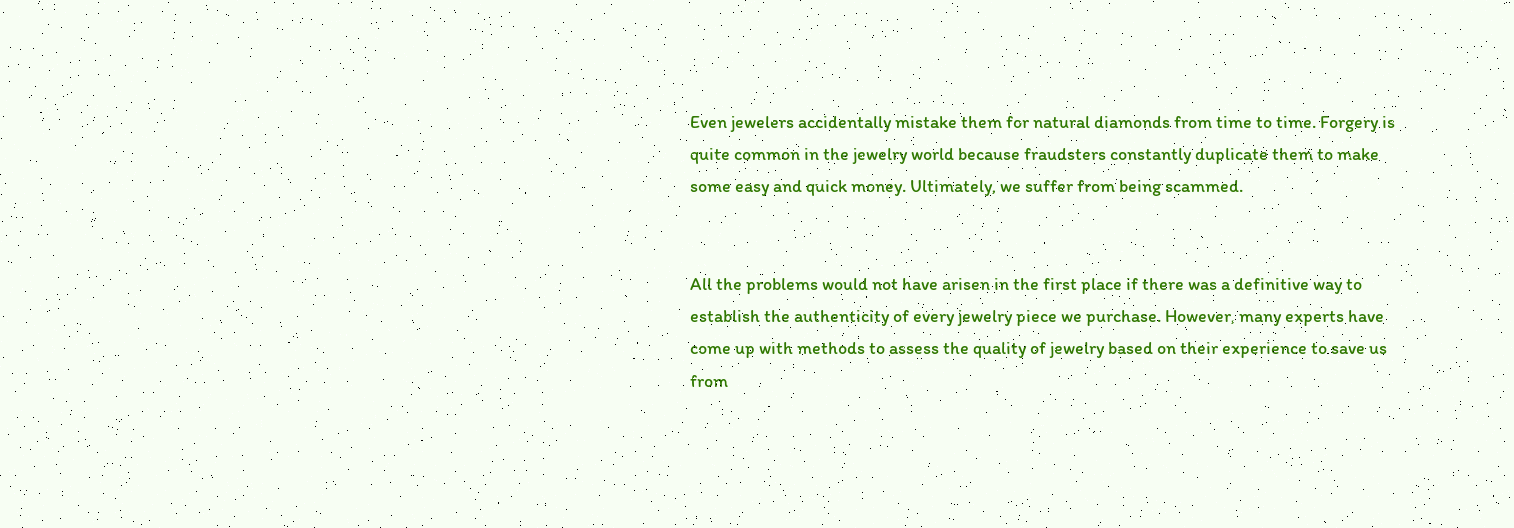Even jewelers accidentally mistake them for natural diamonds from time to time. Forgery is quite common in the jewelry world because fraudsters constantly duplicate them to make some easy and quick money. Ultimately, we suffer from being scammed.


All the problems would not have arisen in the first place if there was a definitive way to establish the authenticity of every jewelry piece we purchase. However, many experts have come up with methods to assess the quality of jewelry based on their experience to save us from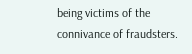being victims of the connivance of fraudsters.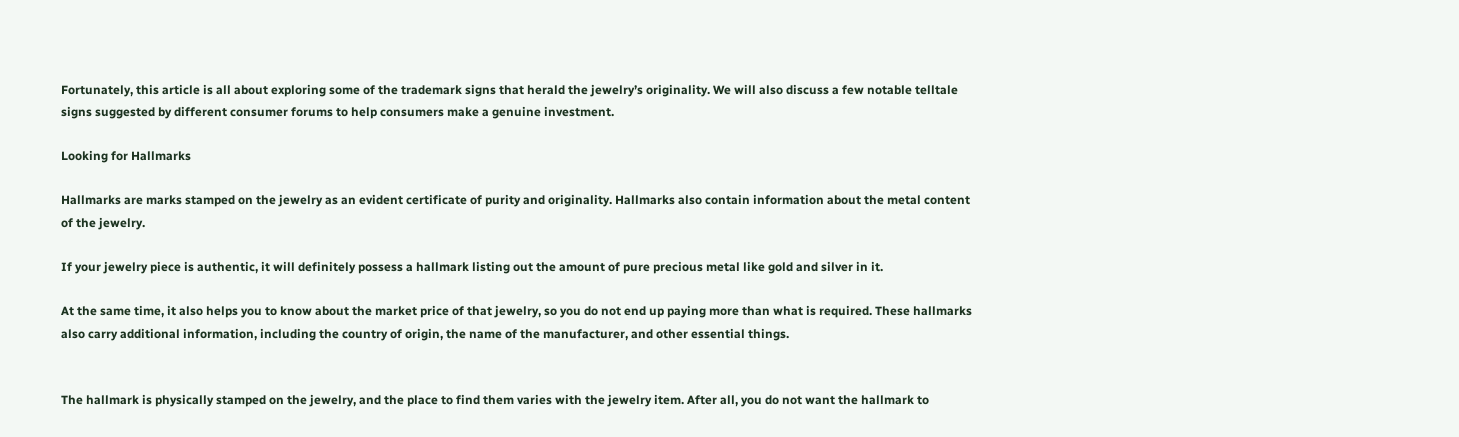Fortunately, this article is all about exploring some of the trademark signs that herald the jewelry’s originality. We will also discuss a few notable telltale signs suggested by different consumer forums to help consumers make a genuine investment.

Looking for Hallmarks

Hallmarks are marks stamped on the jewelry as an evident certificate of purity and originality. Hallmarks also contain information about the metal content of the jewelry.

If your jewelry piece is authentic, it will definitely possess a hallmark listing out the amount of pure precious metal like gold and silver in it.

At the same time, it also helps you to know about the market price of that jewelry, so you do not end up paying more than what is required. These hallmarks also carry additional information, including the country of origin, the name of the manufacturer, and other essential things.


The hallmark is physically stamped on the jewelry, and the place to find them varies with the jewelry item. After all, you do not want the hallmark to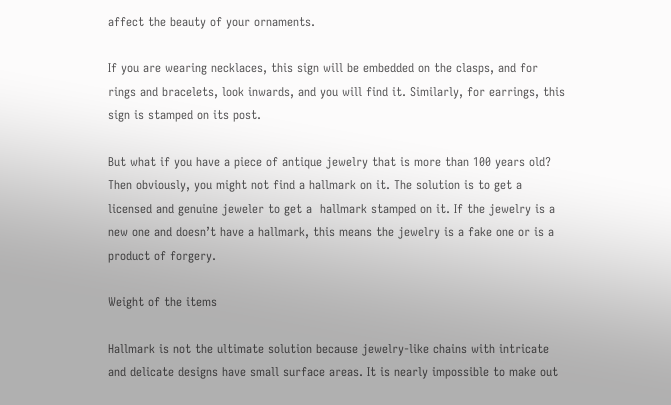affect the beauty of your ornaments.

If you are wearing necklaces, this sign will be embedded on the clasps, and for rings and bracelets, look inwards, and you will find it. Similarly, for earrings, this sign is stamped on its post.

But what if you have a piece of antique jewelry that is more than 100 years old? Then obviously, you might not find a hallmark on it. The solution is to get a licensed and genuine jeweler to get a  hallmark stamped on it. If the jewelry is a new one and doesn’t have a hallmark, this means the jewelry is a fake one or is a product of forgery.

Weight of the items

Hallmark is not the ultimate solution because jewelry-like chains with intricate and delicate designs have small surface areas. It is nearly impossible to make out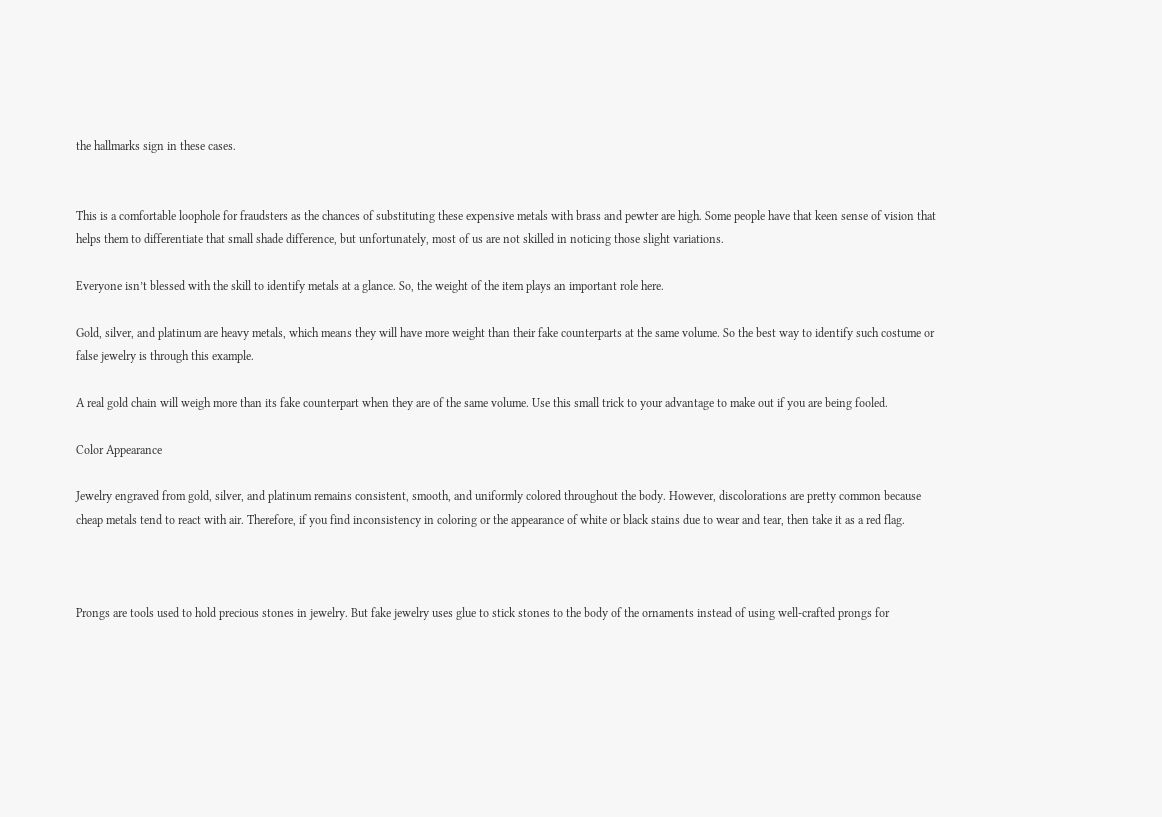the hallmarks sign in these cases.


This is a comfortable loophole for fraudsters as the chances of substituting these expensive metals with brass and pewter are high. Some people have that keen sense of vision that helps them to differentiate that small shade difference, but unfortunately, most of us are not skilled in noticing those slight variations.

Everyone isn’t blessed with the skill to identify metals at a glance. So, the weight of the item plays an important role here.

Gold, silver, and platinum are heavy metals, which means they will have more weight than their fake counterparts at the same volume. So the best way to identify such costume or false jewelry is through this example.

A real gold chain will weigh more than its fake counterpart when they are of the same volume. Use this small trick to your advantage to make out if you are being fooled.

Color Appearance

Jewelry engraved from gold, silver, and platinum remains consistent, smooth, and uniformly colored throughout the body. However, discolorations are pretty common because cheap metals tend to react with air. Therefore, if you find inconsistency in coloring or the appearance of white or black stains due to wear and tear, then take it as a red flag.



Prongs are tools used to hold precious stones in jewelry. But fake jewelry uses glue to stick stones to the body of the ornaments instead of using well-crafted prongs for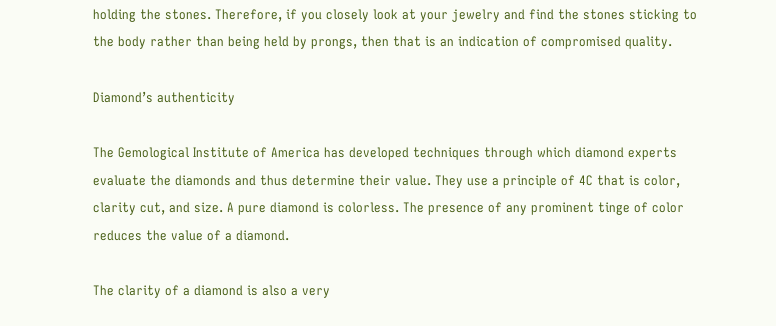holding the stones. Therefore, if you closely look at your jewelry and find the stones sticking to the body rather than being held by prongs, then that is an indication of compromised quality.

Diamond’s authenticity

The Gemological Institute of America has developed techniques through which diamond experts evaluate the diamonds and thus determine their value. They use a principle of 4C that is color, clarity cut, and size. A pure diamond is colorless. The presence of any prominent tinge of color reduces the value of a diamond.

The clarity of a diamond is also a very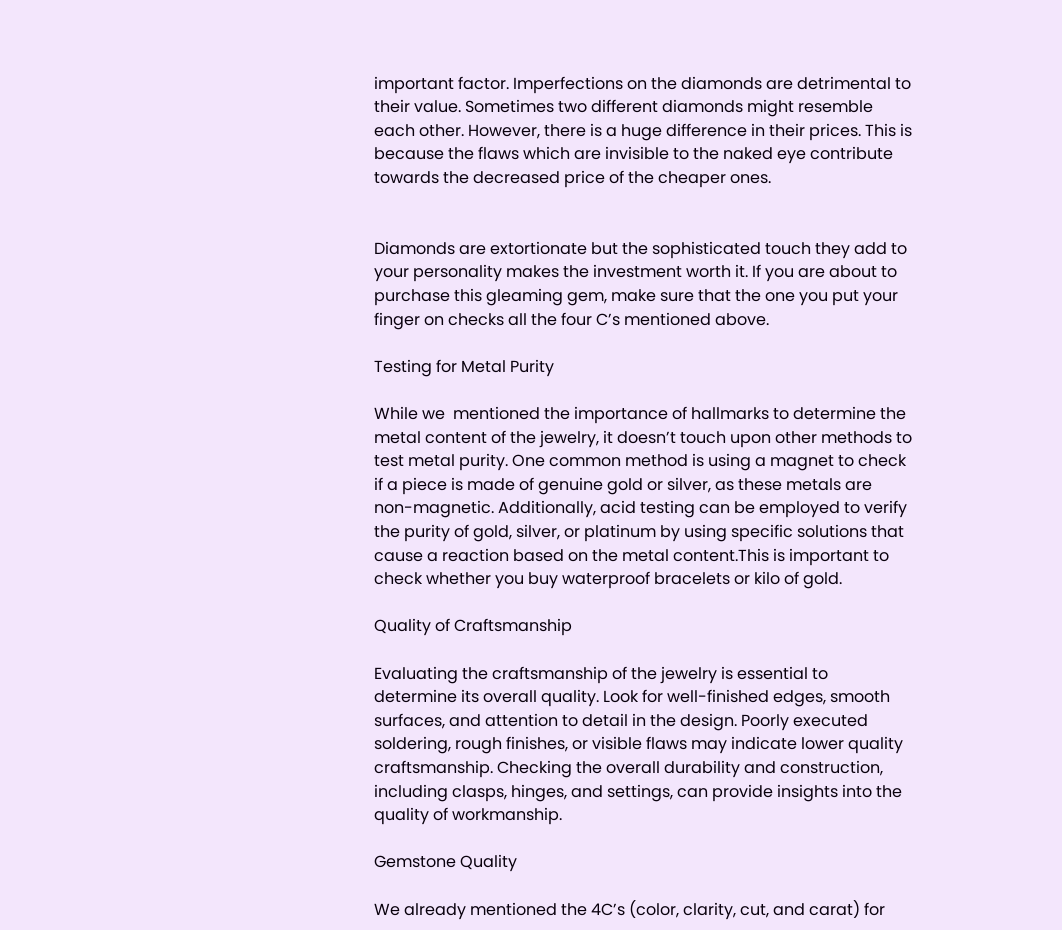important factor. Imperfections on the diamonds are detrimental to their value. Sometimes two different diamonds might resemble each other. However, there is a huge difference in their prices. This is because the flaws which are invisible to the naked eye contribute towards the decreased price of the cheaper ones.


Diamonds are extortionate but the sophisticated touch they add to your personality makes the investment worth it. If you are about to purchase this gleaming gem, make sure that the one you put your finger on checks all the four C’s mentioned above.

Testing for Metal Purity

While we  mentioned the importance of hallmarks to determine the metal content of the jewelry, it doesn’t touch upon other methods to test metal purity. One common method is using a magnet to check if a piece is made of genuine gold or silver, as these metals are non-magnetic. Additionally, acid testing can be employed to verify the purity of gold, silver, or platinum by using specific solutions that cause a reaction based on the metal content.This is important to check whether you buy waterproof bracelets or kilo of gold.

Quality of Craftsmanship

Evaluating the craftsmanship of the jewelry is essential to determine its overall quality. Look for well-finished edges, smooth surfaces, and attention to detail in the design. Poorly executed soldering, rough finishes, or visible flaws may indicate lower quality craftsmanship. Checking the overall durability and construction, including clasps, hinges, and settings, can provide insights into the quality of workmanship.

Gemstone Quality

We already mentioned the 4C’s (color, clarity, cut, and carat) for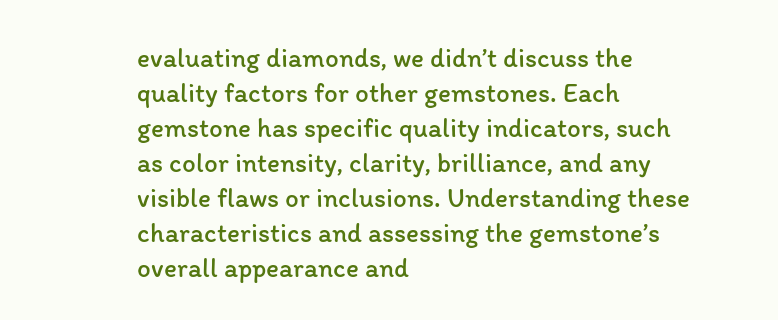evaluating diamonds, we didn’t discuss the quality factors for other gemstones. Each gemstone has specific quality indicators, such as color intensity, clarity, brilliance, and any visible flaws or inclusions. Understanding these characteristics and assessing the gemstone’s overall appearance and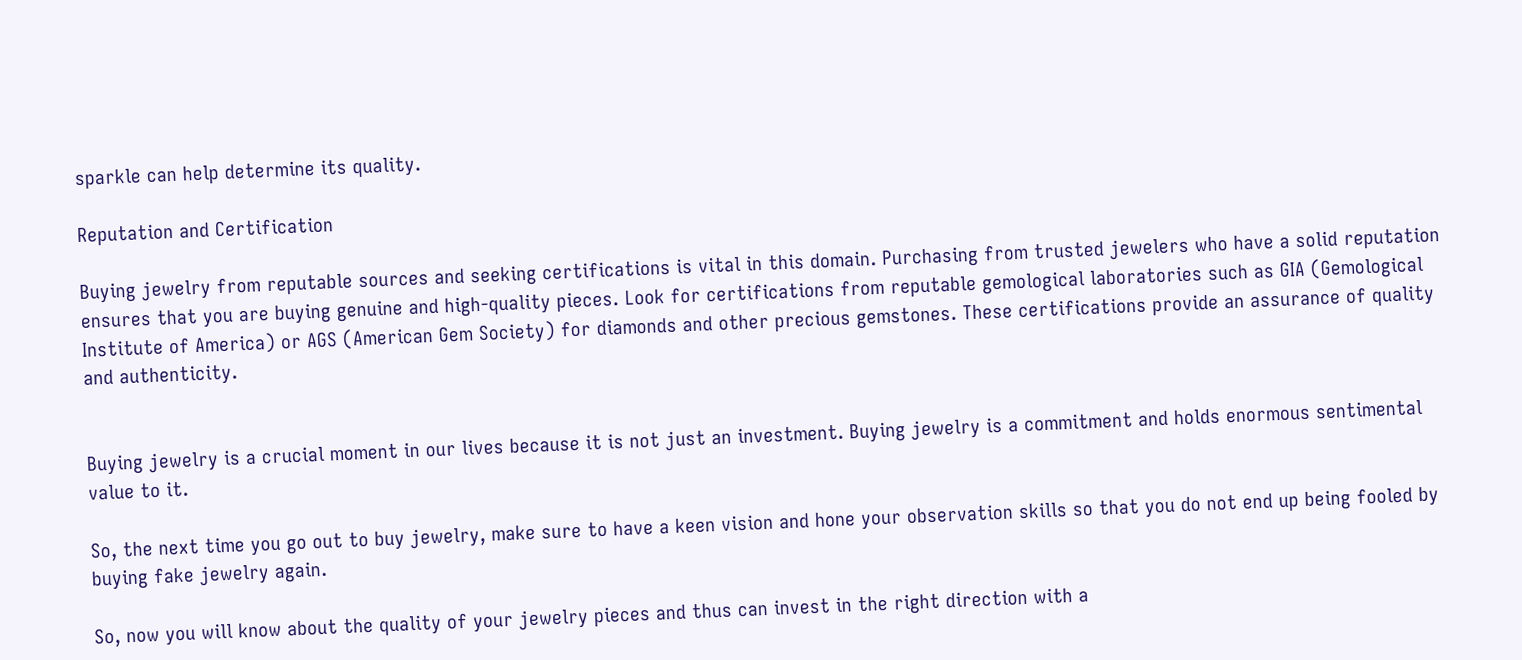sparkle can help determine its quality.

Reputation and Certification

Buying jewelry from reputable sources and seeking certifications is vital in this domain. Purchasing from trusted jewelers who have a solid reputation ensures that you are buying genuine and high-quality pieces. Look for certifications from reputable gemological laboratories such as GIA (Gemological Institute of America) or AGS (American Gem Society) for diamonds and other precious gemstones. These certifications provide an assurance of quality and authenticity.


Buying jewelry is a crucial moment in our lives because it is not just an investment. Buying jewelry is a commitment and holds enormous sentimental value to it.

So, the next time you go out to buy jewelry, make sure to have a keen vision and hone your observation skills so that you do not end up being fooled by buying fake jewelry again.

So, now you will know about the quality of your jewelry pieces and thus can invest in the right direction with a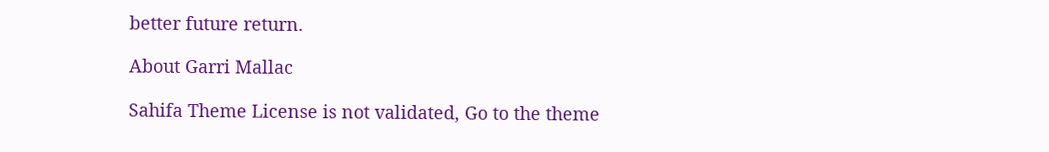better future return.

About Garri Mallac

Sahifa Theme License is not validated, Go to the theme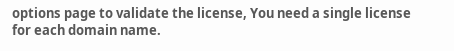options page to validate the license, You need a single license for each domain name.